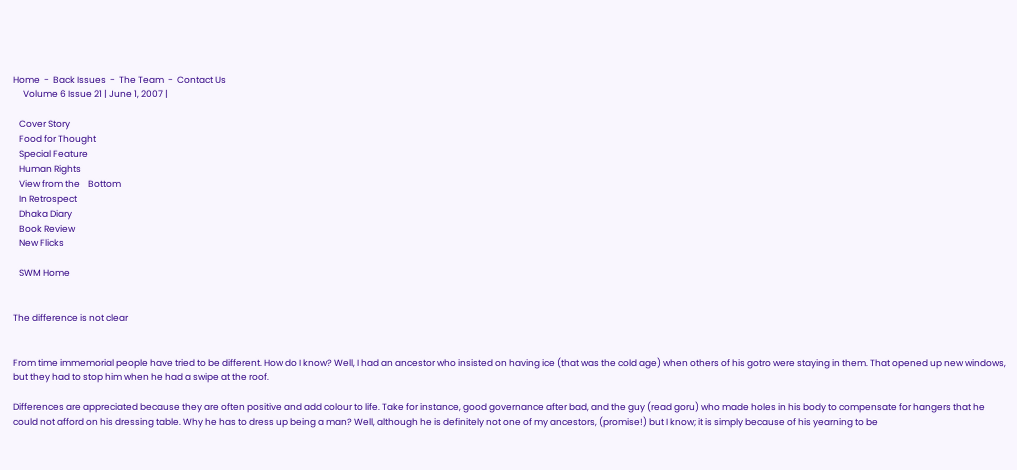Home  -  Back Issues  -  The Team  -  Contact Us
     Volume 6 Issue 21 | June 1, 2007 |

   Cover Story
   Food for Thought
   Special Feature
   Human Rights
   View from the    Bottom
   In Retrospect
   Dhaka Diary
   Book Review
   New Flicks

   SWM Home


The difference is not clear


From time immemorial people have tried to be different. How do I know? Well, I had an ancestor who insisted on having ice (that was the cold age) when others of his gotro were staying in them. That opened up new windows, but they had to stop him when he had a swipe at the roof.

Differences are appreciated because they are often positive and add colour to life. Take for instance, good governance after bad, and the guy (read goru) who made holes in his body to compensate for hangers that he could not afford on his dressing table. Why he has to dress up being a man? Well, although he is definitely not one of my ancestors, (promise!) but I know; it is simply because of his yearning to be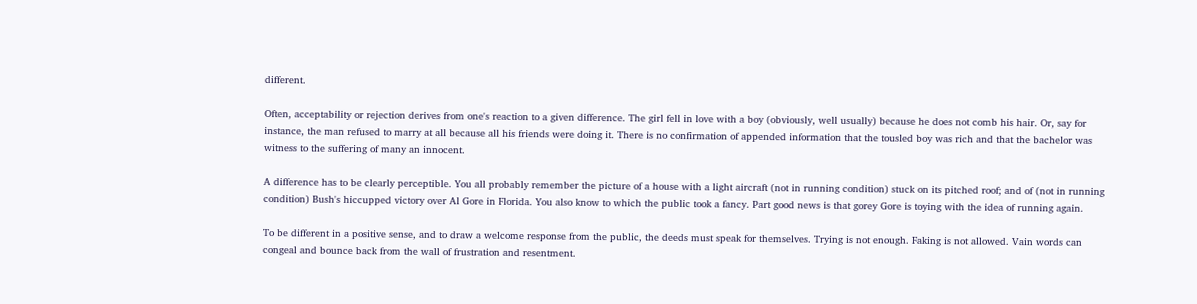different.

Often, acceptability or rejection derives from one's reaction to a given difference. The girl fell in love with a boy (obviously, well usually) because he does not comb his hair. Or, say for instance, the man refused to marry at all because all his friends were doing it. There is no confirmation of appended information that the tousled boy was rich and that the bachelor was witness to the suffering of many an innocent.

A difference has to be clearly perceptible. You all probably remember the picture of a house with a light aircraft (not in running condition) stuck on its pitched roof; and of (not in running condition) Bush's hiccupped victory over Al Gore in Florida. You also know to which the public took a fancy. Part good news is that gorey Gore is toying with the idea of running again.

To be different in a positive sense, and to draw a welcome response from the public, the deeds must speak for themselves. Trying is not enough. Faking is not allowed. Vain words can congeal and bounce back from the wall of frustration and resentment.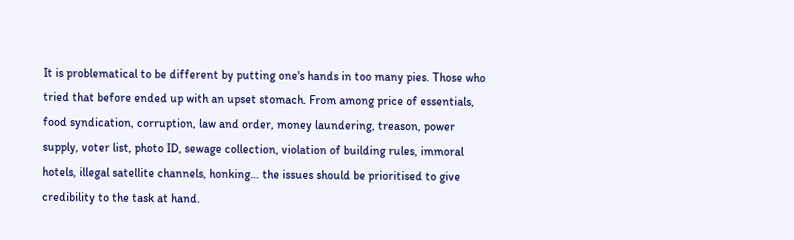It is problematical to be different by putting one's hands in too many pies. Those who tried that before ended up with an upset stomach. From among price of essentials, food syndication, corruption, law and order, money laundering, treason, power supply, voter list, photo ID, sewage collection, violation of building rules, immoral hotels, illegal satellite channels, honking… the issues should be prioritised to give credibility to the task at hand.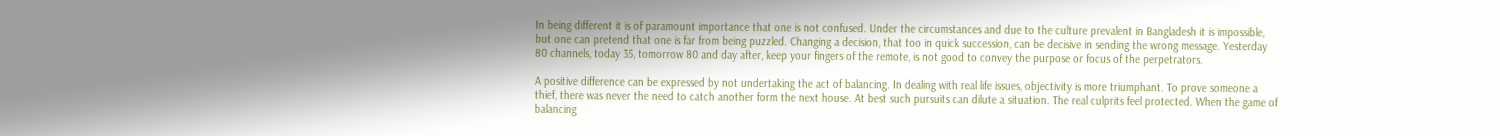In being different it is of paramount importance that one is not confused. Under the circumstances and due to the culture prevalent in Bangladesh it is impossible, but one can pretend that one is far from being puzzled. Changing a decision, that too in quick succession, can be decisive in sending the wrong message. Yesterday 80 channels, today 35, tomorrow 80 and day after, keep your fingers of the remote, is not good to convey the purpose or focus of the perpetrators.

A positive difference can be expressed by not undertaking the act of balancing. In dealing with real life issues, objectivity is more triumphant. To prove someone a thief, there was never the need to catch another form the next house. At best such pursuits can dilute a situation. The real culprits feel protected. When the game of balancing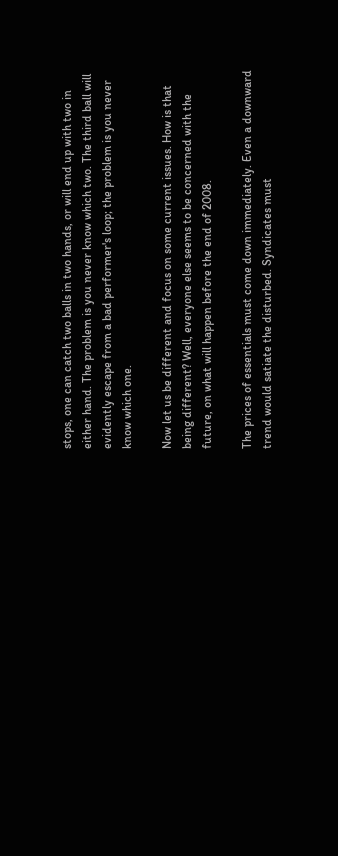stops, one can catch two balls in two hands, or will end up with two in either hand. The problem is you never know which two. The third ball will evidently escape from a bad performer's loop; the problem is you never know which one.

Now let us be different and focus on some current issues. How is that being different? Well, everyone else seems to be concerned with the future, on what will happen before the end of 2008.

The prices of essentials must come down immediately. Even a downward trend would satiate the disturbed. Syndicates must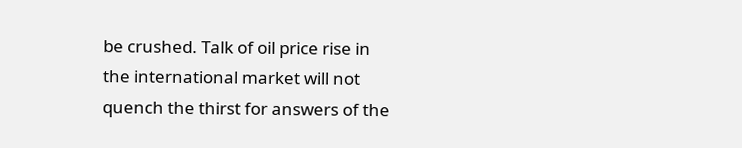be crushed. Talk of oil price rise in the international market will not quench the thirst for answers of the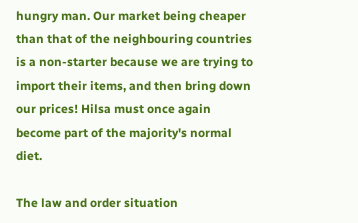hungry man. Our market being cheaper than that of the neighbouring countries is a non-starter because we are trying to import their items, and then bring down our prices! Hilsa must once again become part of the majority's normal diet.

The law and order situation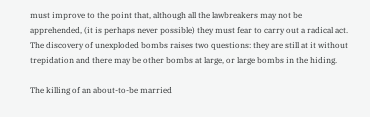must improve to the point that, although all the lawbreakers may not be apprehended, (it is perhaps never possible) they must fear to carry out a radical act. The discovery of unexploded bombs raises two questions: they are still at it without trepidation and there may be other bombs at large, or large bombs in the hiding.

The killing of an about-to-be married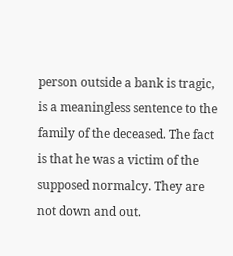person outside a bank is tragic, is a meaningless sentence to the family of the deceased. The fact is that he was a victim of the supposed normalcy. They are not down and out.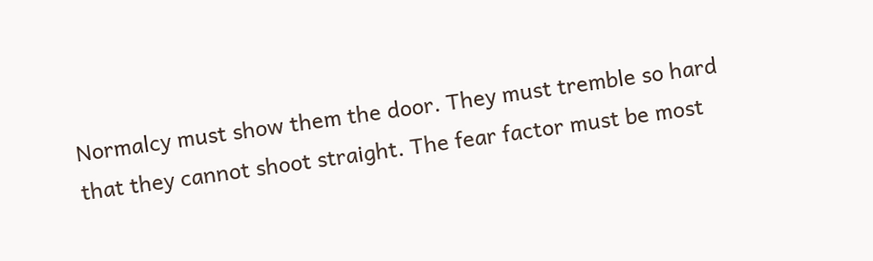Normalcy must show them the door. They must tremble so hard that they cannot shoot straight. The fear factor must be most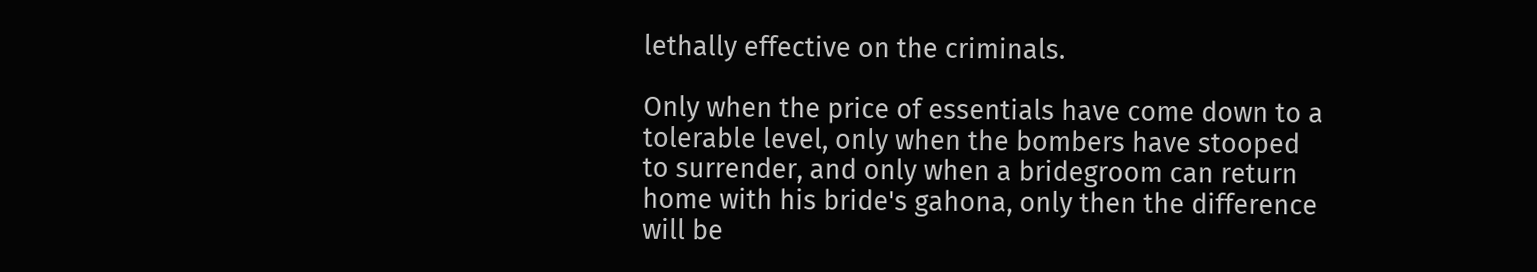lethally effective on the criminals.

Only when the price of essentials have come down to a tolerable level, only when the bombers have stooped to surrender, and only when a bridegroom can return home with his bride's gahona, only then the difference will be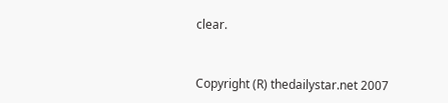clear.


Copyright (R) thedailystar.net 2007